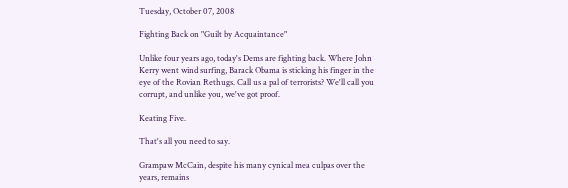Tuesday, October 07, 2008

Fighting Back on "Guilt by Acquaintance"

Unlike four years ago, today's Dems are fighting back. Where John Kerry went wind surfing, Barack Obama is sticking his finger in the eye of the Rovian Rethugs. Call us a pal of terrorists? We'll call you corrupt, and unlike you, we've got proof.

Keating Five.

That's all you need to say.

Grampaw McCain, despite his many cynical mea culpas over the years, remains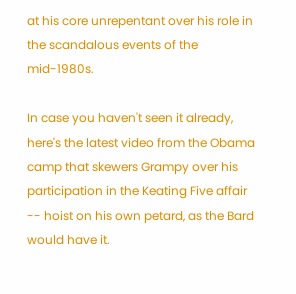at his core unrepentant over his role in the scandalous events of the mid-1980s.

In case you haven't seen it already, here's the latest video from the Obama camp that skewers Grampy over his participation in the Keating Five affair -- hoist on his own petard, as the Bard would have it.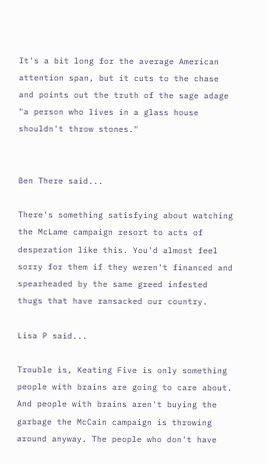It's a bit long for the average American attention span, but it cuts to the chase and points out the truth of the sage adage "a person who lives in a glass house shouldn't throw stones."


Ben There said...

There's something satisfying about watching the McLame campaign resort to acts of desperation like this. You'd almost feel sorry for them if they weren't financed and spearheaded by the same greed infested thugs that have ransacked our country.

Lisa P said...

Trouble is, Keating Five is only something people with brains are going to care about. And people with brains aren't buying the garbage the McCain campaign is throwing around anyway. The people who don't have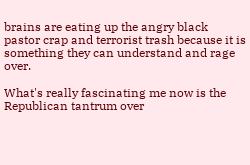brains are eating up the angry black pastor crap and terrorist trash because it is something they can understand and rage over.

What's really fascinating me now is the Republican tantrum over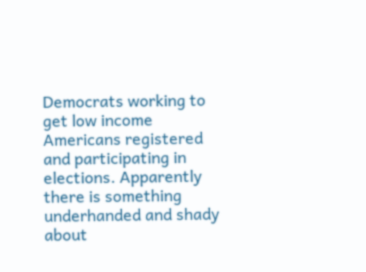Democrats working to get low income Americans registered and participating in elections. Apparently there is something underhanded and shady about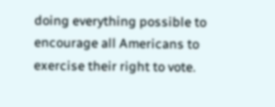doing everything possible to encourage all Americans to exercise their right to vote.